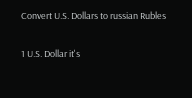Convert U.S. Dollars to russian Rubles

1 U.S. Dollar it's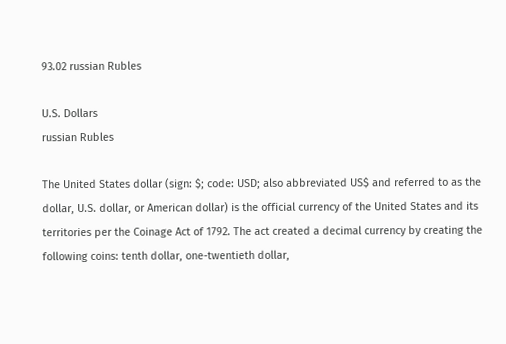93.02 russian Rubles

U.S. Dollars
russian Rubles

The United States dollar (sign: $; code: USD; also abbreviated US$ and referred to as the dollar, U.S. dollar, or American dollar) is the official currency of the United States and its territories per the Coinage Act of 1792. The act created a decimal currency by creating the following coins: tenth dollar, one-twentieth dollar,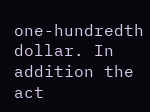one-hundredth dollar. In addition the act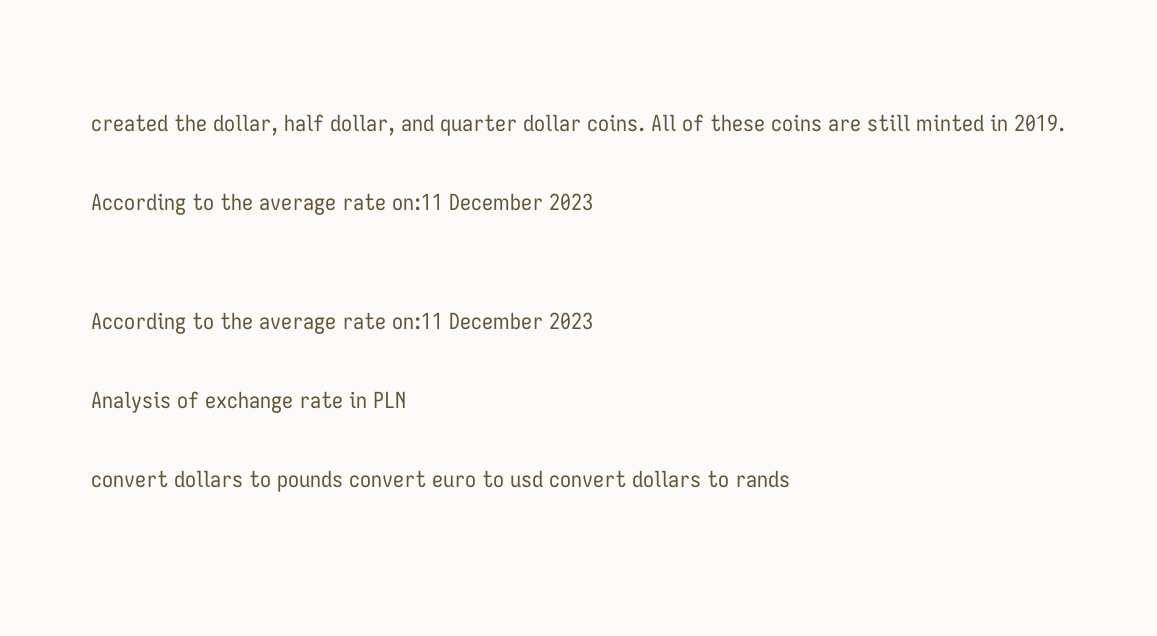created the dollar, half dollar, and quarter dollar coins. All of these coins are still minted in 2019.

According to the average rate on:11 December 2023


According to the average rate on:11 December 2023

Analysis of exchange rate in PLN

convert dollars to pounds convert euro to usd convert dollars to rands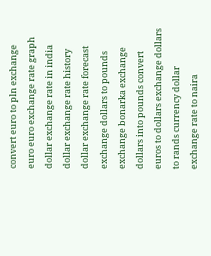convert euro to pln exchange euro euro exchange rate graph dollar exchange rate in india dollar exchange rate history dollar exchange rate forecast exchange dollars to pounds exchange bonarka exchange dollars into pounds convert euros to dollars exchange dollars to rands currency dollar exchange rate to naira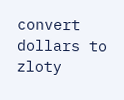convert dollars to zloty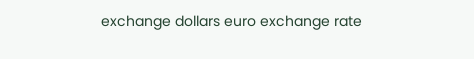exchange dollars euro exchange rate